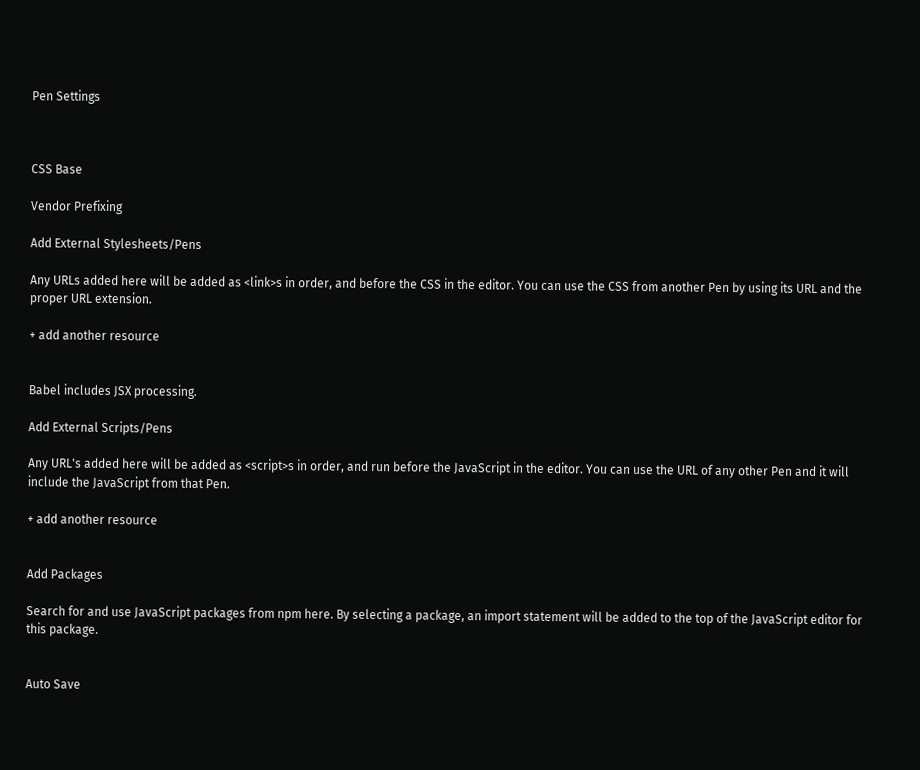Pen Settings



CSS Base

Vendor Prefixing

Add External Stylesheets/Pens

Any URLs added here will be added as <link>s in order, and before the CSS in the editor. You can use the CSS from another Pen by using its URL and the proper URL extension.

+ add another resource


Babel includes JSX processing.

Add External Scripts/Pens

Any URL's added here will be added as <script>s in order, and run before the JavaScript in the editor. You can use the URL of any other Pen and it will include the JavaScript from that Pen.

+ add another resource


Add Packages

Search for and use JavaScript packages from npm here. By selecting a package, an import statement will be added to the top of the JavaScript editor for this package.


Auto Save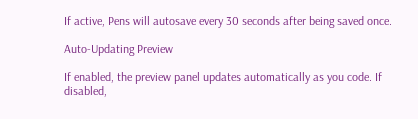If active, Pens will autosave every 30 seconds after being saved once.

Auto-Updating Preview

If enabled, the preview panel updates automatically as you code. If disabled,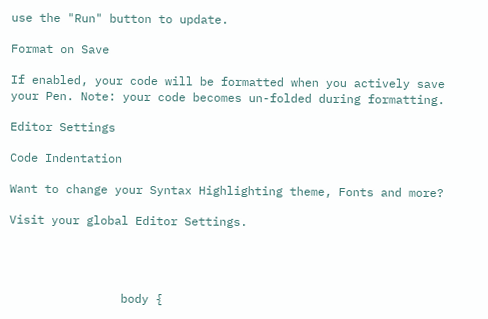use the "Run" button to update.

Format on Save

If enabled, your code will be formatted when you actively save your Pen. Note: your code becomes un-folded during formatting.

Editor Settings

Code Indentation

Want to change your Syntax Highlighting theme, Fonts and more?

Visit your global Editor Settings.




                body {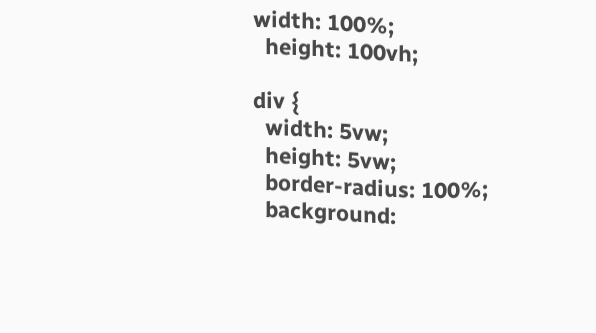width: 100%;
  height: 100vh;

div {
  width: 5vw;
  height: 5vw;
  border-radius: 100%;
  background: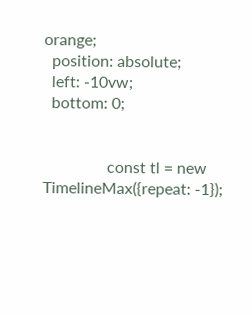orange;
  position: absolute;
  left: -10vw;
  bottom: 0;


                const tl = new TimelineMax({repeat: -1});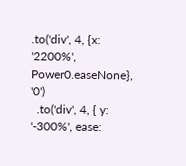.to('div', 4, {x: '2200%',
Power0.easeNone}, '0')
  .to('div', 4, { y: '-300%', ease: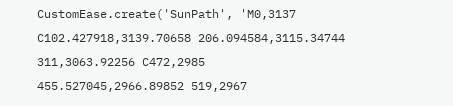CustomEase.create('SunPath', 'M0,3137 C102.427918,3139.70658 206.094584,3115.34744 311,3063.92256 C472,2985 455.527045,2966.89852 519,2967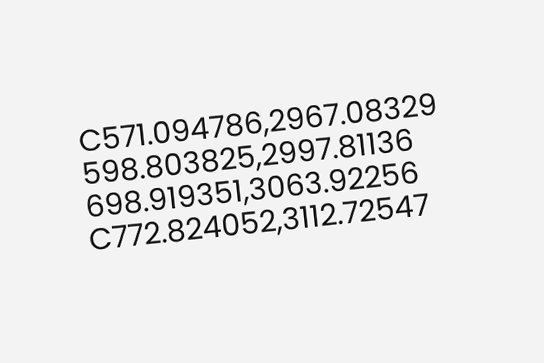C571.094786,2967.08329 598.803825,2997.81136 698.919351,3063.92256 C772.824052,3112.72547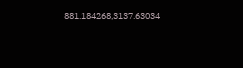881.184268,3137.63034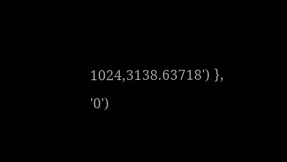1024,3138.63718') }, '0')